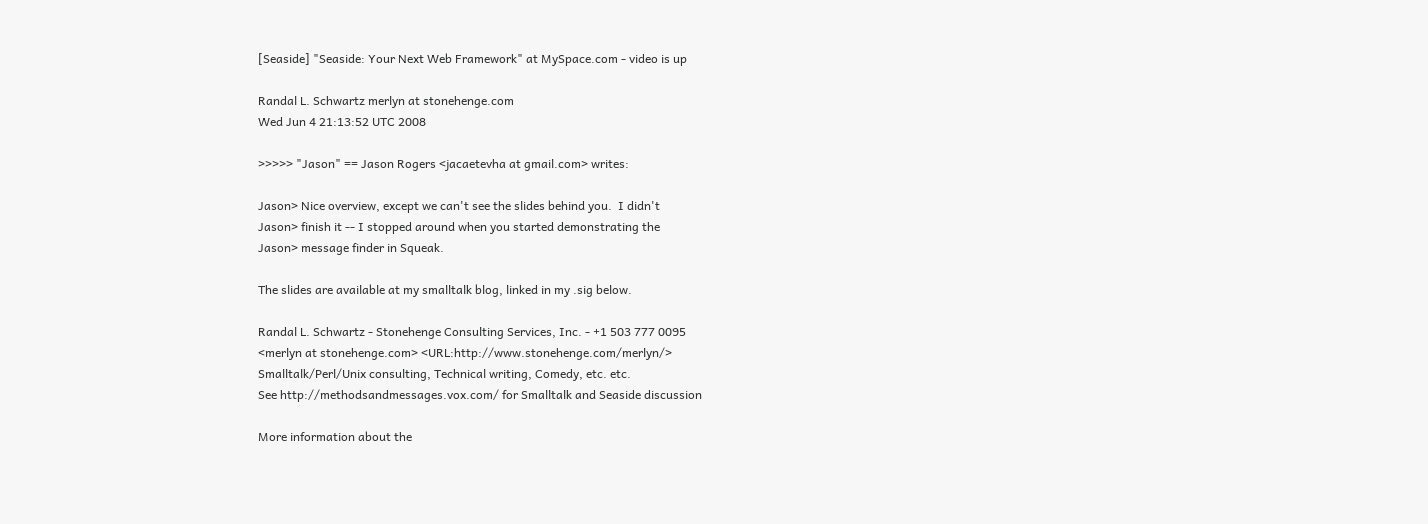[Seaside] "Seaside: Your Next Web Framework" at MySpace.com - video is up

Randal L. Schwartz merlyn at stonehenge.com
Wed Jun 4 21:13:52 UTC 2008

>>>>> "Jason" == Jason Rogers <jacaetevha at gmail.com> writes:

Jason> Nice overview, except we can't see the slides behind you.  I didn't
Jason> finish it -- I stopped around when you started demonstrating the
Jason> message finder in Squeak.

The slides are available at my smalltalk blog, linked in my .sig below.

Randal L. Schwartz - Stonehenge Consulting Services, Inc. - +1 503 777 0095
<merlyn at stonehenge.com> <URL:http://www.stonehenge.com/merlyn/>
Smalltalk/Perl/Unix consulting, Technical writing, Comedy, etc. etc.
See http://methodsandmessages.vox.com/ for Smalltalk and Seaside discussion

More information about the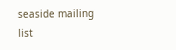seaside mailing list